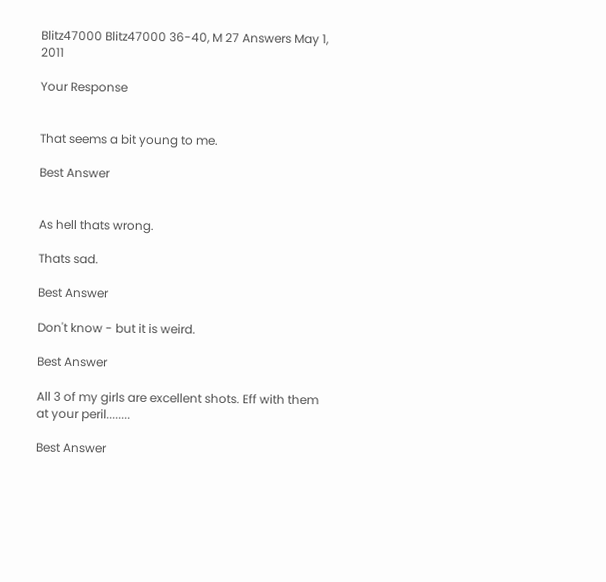Blitz47000 Blitz47000 36-40, M 27 Answers May 1, 2011

Your Response


That seems a bit young to me.

Best Answer


As hell thats wrong.

Thats sad.

Best Answer

Don't know - but it is weird.

Best Answer

All 3 of my girls are excellent shots. Eff with them at your peril........

Best Answer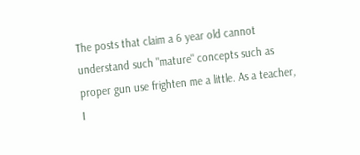The posts that claim a 6 year old cannot understand such "mature" concepts such as proper gun use frighten me a little. As a teacher, I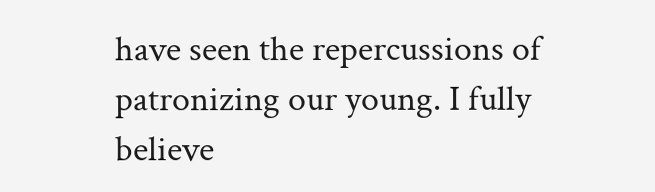have seen the repercussions of patronizing our young. I fully believe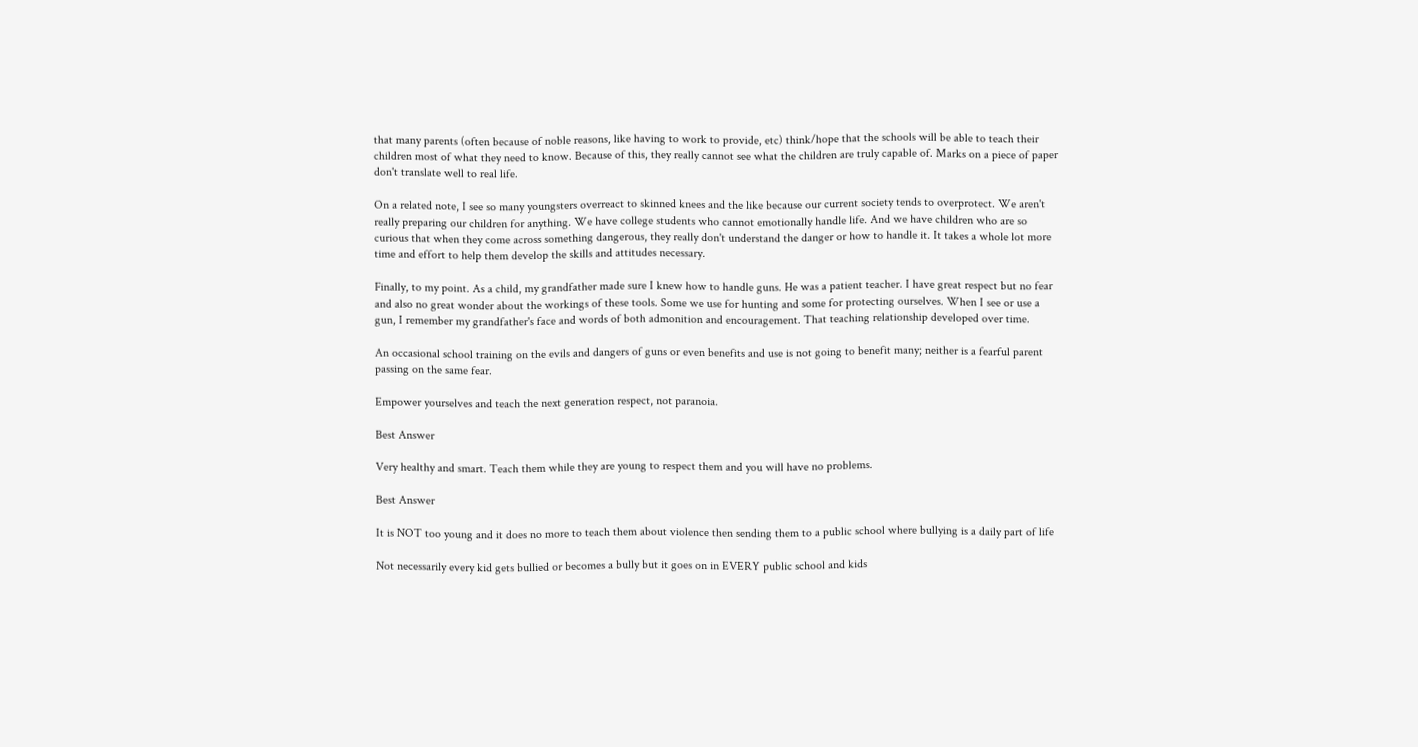that many parents (often because of noble reasons, like having to work to provide, etc) think/hope that the schools will be able to teach their children most of what they need to know. Because of this, they really cannot see what the children are truly capable of. Marks on a piece of paper don't translate well to real life.

On a related note, I see so many youngsters overreact to skinned knees and the like because our current society tends to overprotect. We aren't really preparing our children for anything. We have college students who cannot emotionally handle life. And we have children who are so curious that when they come across something dangerous, they really don't understand the danger or how to handle it. It takes a whole lot more time and effort to help them develop the skills and attitudes necessary.

Finally, to my point. As a child, my grandfather made sure I knew how to handle guns. He was a patient teacher. I have great respect but no fear and also no great wonder about the workings of these tools. Some we use for hunting and some for protecting ourselves. When I see or use a gun, I remember my grandfather's face and words of both admonition and encouragement. That teaching relationship developed over time.

An occasional school training on the evils and dangers of guns or even benefits and use is not going to benefit many; neither is a fearful parent passing on the same fear.

Empower yourselves and teach the next generation respect, not paranoia.

Best Answer

Very healthy and smart. Teach them while they are young to respect them and you will have no problems.

Best Answer

It is NOT too young and it does no more to teach them about violence then sending them to a public school where bullying is a daily part of life

Not necessarily every kid gets bullied or becomes a bully but it goes on in EVERY public school and kids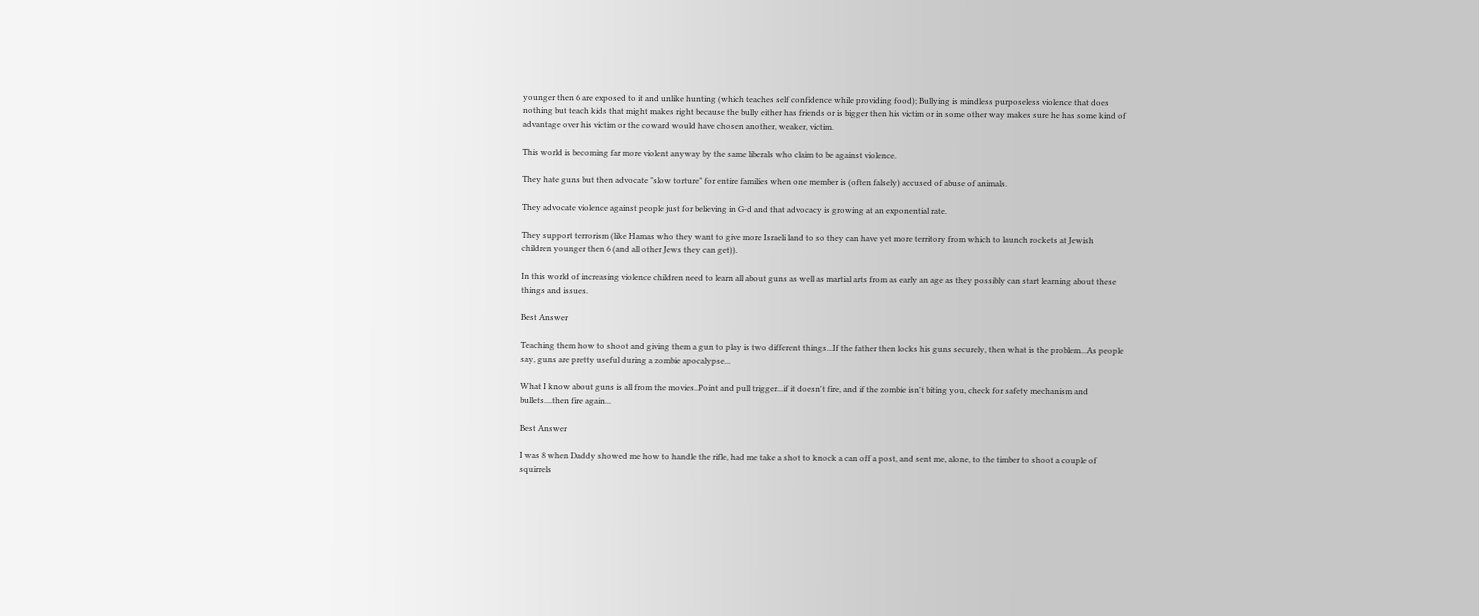younger then 6 are exposed to it and unlike hunting (which teaches self confidence while providing food); Bullying is mindless purposeless violence that does nothing but teach kids that might makes right because the bully either has friends or is bigger then his victim or in some other way makes sure he has some kind of advantage over his victim or the coward would have chosen another, weaker, victim.

This world is becoming far more violent anyway by the same liberals who claim to be against violence.

They hate guns but then advocate "slow torture" for entire families when one member is (often falsely) accused of abuse of animals.

They advocate violence against people just for believing in G-d and that advocacy is growing at an exponential rate.

They support terrorism (like Hamas who they want to give more Israeli land to so they can have yet more territory from which to launch rockets at Jewish children younger then 6 (and all other Jews they can get)).

In this world of increasing violence children need to learn all about guns as well as martial arts from as early an age as they possibly can start learning about these things and issues.

Best Answer

Teaching them how to shoot and giving them a gun to play is two different things...If the father then locks his guns securely, then what is the problem...As people say, guns are pretty useful during a zombie apocalypse...

What I know about guns is all from the movies..Point and pull trigger...if it doesn't fire, and if the zombie isn't biting you, check for safety mechanism and bullets....then fire again...

Best Answer

I was 8 when Daddy showed me how to handle the rifle, had me take a shot to knock a can off a post, and sent me, alone, to the timber to shoot a couple of squirrels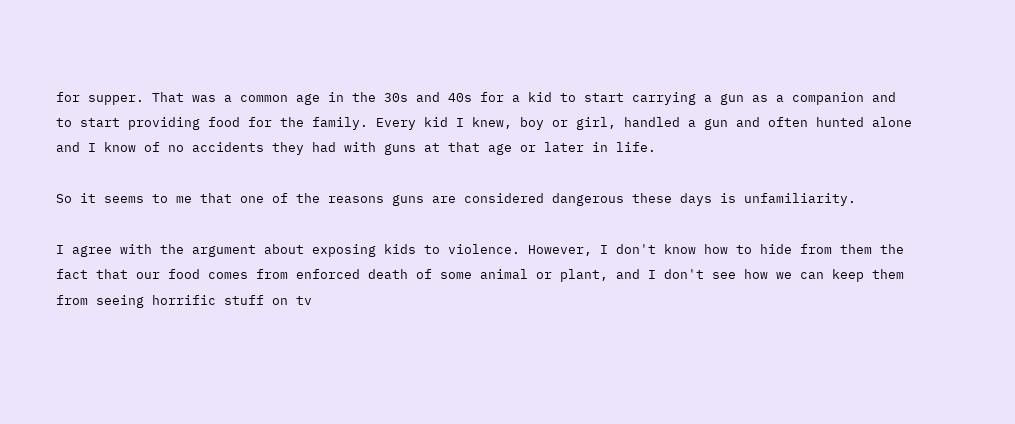for supper. That was a common age in the 30s and 40s for a kid to start carrying a gun as a companion and to start providing food for the family. Every kid I knew, boy or girl, handled a gun and often hunted alone and I know of no accidents they had with guns at that age or later in life.

So it seems to me that one of the reasons guns are considered dangerous these days is unfamiliarity.

I agree with the argument about exposing kids to violence. However, I don't know how to hide from them the fact that our food comes from enforced death of some animal or plant, and I don't see how we can keep them from seeing horrific stuff on tv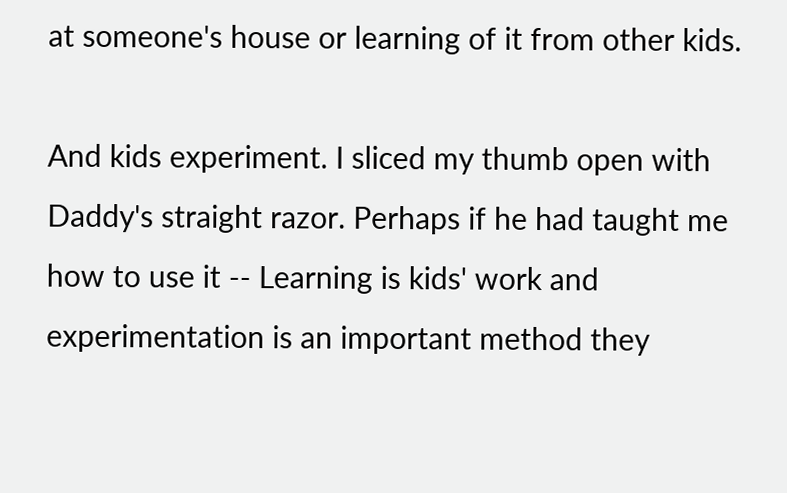at someone's house or learning of it from other kids.

And kids experiment. I sliced my thumb open with Daddy's straight razor. Perhaps if he had taught me how to use it -- Learning is kids' work and experimentation is an important method they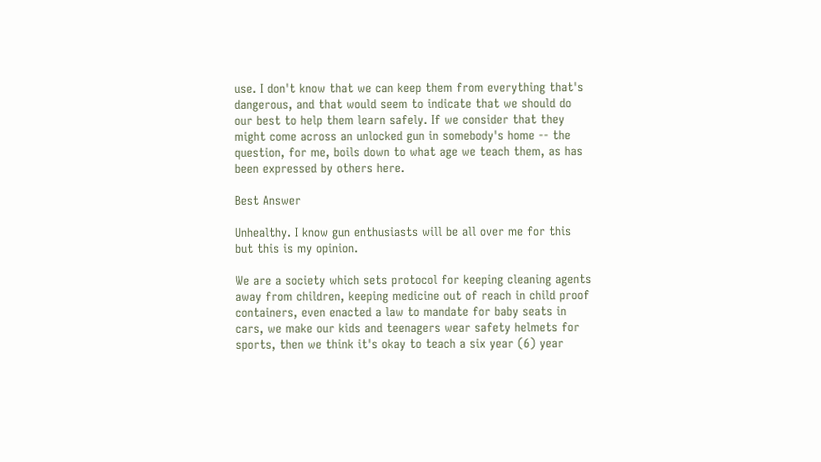use. I don't know that we can keep them from everything that's dangerous, and that would seem to indicate that we should do our best to help them learn safely. If we consider that they might come across an unlocked gun in somebody's home -- the question, for me, boils down to what age we teach them, as has been expressed by others here.

Best Answer

Unhealthy. I know gun enthusiasts will be all over me for this but this is my opinion.

We are a society which sets protocol for keeping cleaning agents away from children, keeping medicine out of reach in child proof containers, even enacted a law to mandate for baby seats in cars, we make our kids and teenagers wear safety helmets for sports, then we think it's okay to teach a six year (6) year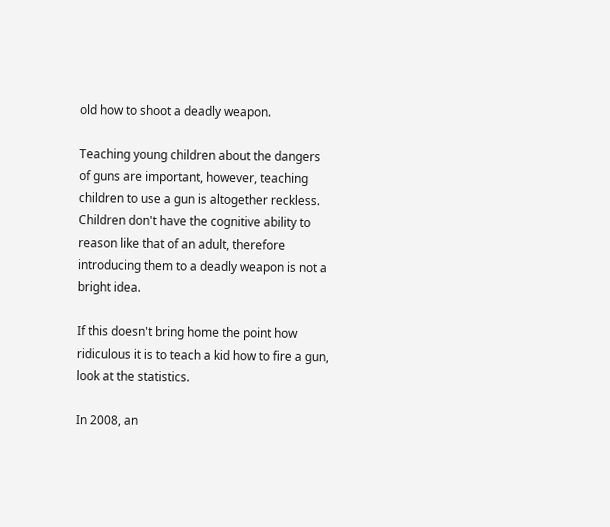old how to shoot a deadly weapon.

Teaching young children about the dangers of guns are important, however, teaching children to use a gun is altogether reckless. Children don't have the cognitive ability to reason like that of an adult, therefore introducing them to a deadly weapon is not a bright idea.

If this doesn't bring home the point how ridiculous it is to teach a kid how to fire a gun, look at the statistics.

In 2008, an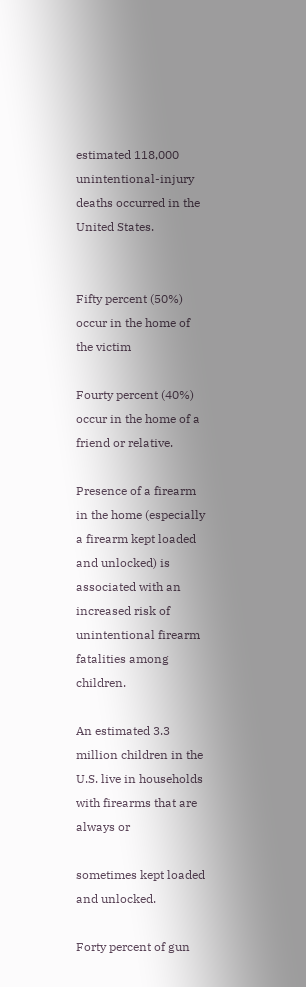estimated 118,000 unintentional-injury deaths occurred in the United States.


Fifty percent (50%) occur in the home of the victim

Fourty percent (40%) occur in the home of a friend or relative.

Presence of a firearm in the home (especially a firearm kept loaded and unlocked) is associated with an increased risk of unintentional firearm fatalities among children.

An estimated 3.3 million children in the U.S. live in households with firearms that are always or

sometimes kept loaded and unlocked.

Forty percent of gun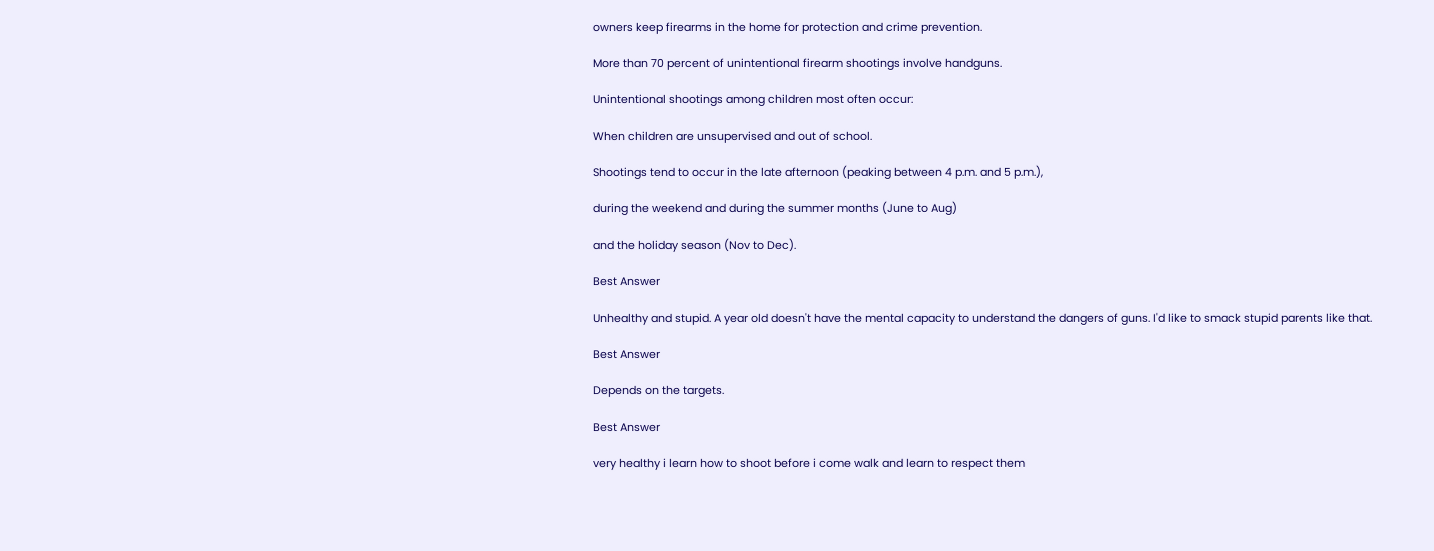owners keep firearms in the home for protection and crime prevention.

More than 70 percent of unintentional firearm shootings involve handguns.

Unintentional shootings among children most often occur:

When children are unsupervised and out of school.

Shootings tend to occur in the late afternoon (peaking between 4 p.m. and 5 p.m.),

during the weekend and during the summer months (June to Aug)

and the holiday season (Nov to Dec).

Best Answer

Unhealthy and stupid. A year old doesn't have the mental capacity to understand the dangers of guns. I'd like to smack stupid parents like that.

Best Answer

Depends on the targets.

Best Answer

very healthy i learn how to shoot before i come walk and learn to respect them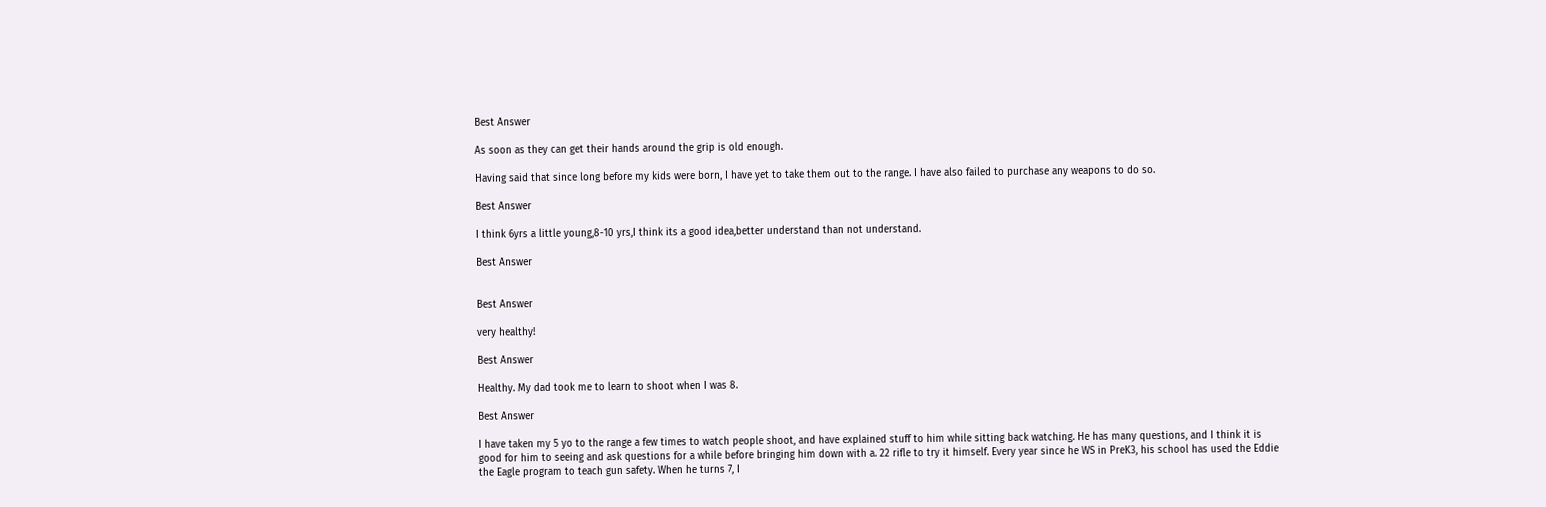Best Answer

As soon as they can get their hands around the grip is old enough.

Having said that since long before my kids were born, I have yet to take them out to the range. I have also failed to purchase any weapons to do so.

Best Answer

I think 6yrs a little young,8-10 yrs,I think its a good idea,better understand than not understand.

Best Answer


Best Answer

very healthy!

Best Answer

Healthy. My dad took me to learn to shoot when I was 8.

Best Answer

I have taken my 5 yo to the range a few times to watch people shoot, and have explained stuff to him while sitting back watching. He has many questions, and I think it is good for him to seeing and ask questions for a while before bringing him down with a. 22 rifle to try it himself. Every year since he WS in PreK3, his school has used the Eddie the Eagle program to teach gun safety. When he turns 7, I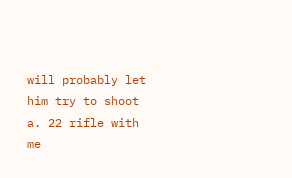will probably let him try to shoot a. 22 rifle with me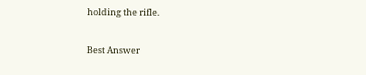holding the rifle.

Best Answer